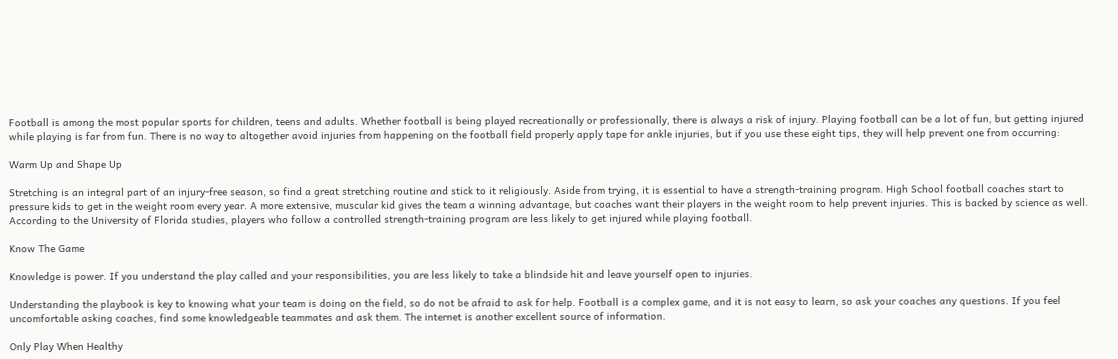Football is among the most popular sports for children, teens and adults. Whether football is being played recreationally or professionally, there is always a risk of injury. Playing football can be a lot of fun, but getting injured while playing is far from fun. There is no way to altogether avoid injuries from happening on the football field properly apply tape for ankle injuries, but if you use these eight tips, they will help prevent one from occurring:

Warm Up and Shape Up

Stretching is an integral part of an injury-free season, so find a great stretching routine and stick to it religiously. Aside from trying, it is essential to have a strength-training program. High School football coaches start to pressure kids to get in the weight room every year. A more extensive, muscular kid gives the team a winning advantage, but coaches want their players in the weight room to help prevent injuries. This is backed by science as well. According to the University of Florida studies, players who follow a controlled strength-training program are less likely to get injured while playing football.

Know The Game

Knowledge is power. If you understand the play called and your responsibilities, you are less likely to take a blindside hit and leave yourself open to injuries.

Understanding the playbook is key to knowing what your team is doing on the field, so do not be afraid to ask for help. Football is a complex game, and it is not easy to learn, so ask your coaches any questions. If you feel uncomfortable asking coaches, find some knowledgeable teammates and ask them. The internet is another excellent source of information.

Only Play When Healthy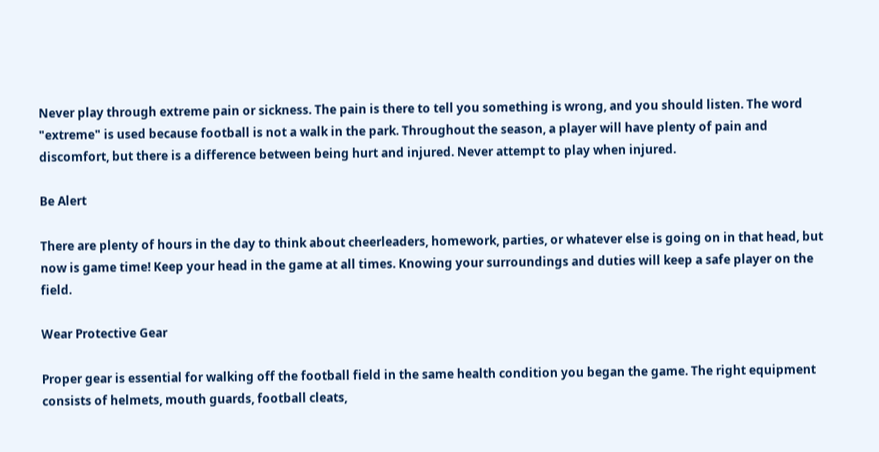Never play through extreme pain or sickness. The pain is there to tell you something is wrong, and you should listen. The word "extreme" is used because football is not a walk in the park. Throughout the season, a player will have plenty of pain and discomfort, but there is a difference between being hurt and injured. Never attempt to play when injured.

Be Alert

There are plenty of hours in the day to think about cheerleaders, homework, parties, or whatever else is going on in that head, but now is game time! Keep your head in the game at all times. Knowing your surroundings and duties will keep a safe player on the field.

Wear Protective Gear

Proper gear is essential for walking off the football field in the same health condition you began the game. The right equipment consists of helmets, mouth guards, football cleats,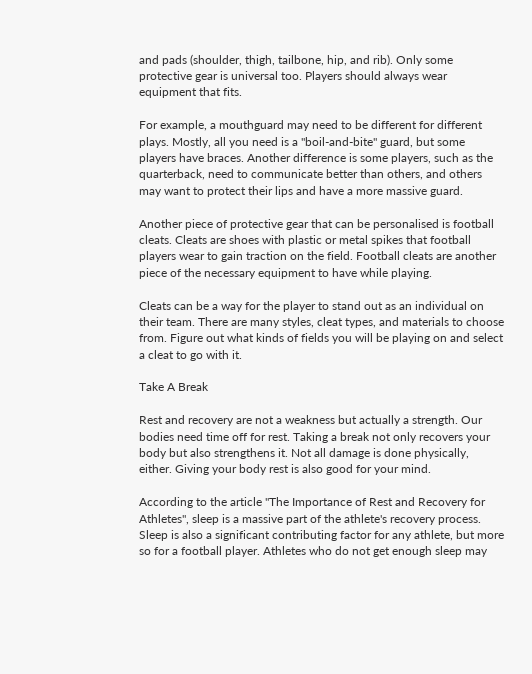and pads (shoulder, thigh, tailbone, hip, and rib). Only some protective gear is universal too. Players should always wear equipment that fits.

For example, a mouthguard may need to be different for different plays. Mostly, all you need is a "boil-and-bite" guard, but some players have braces. Another difference is some players, such as the quarterback, need to communicate better than others, and others may want to protect their lips and have a more massive guard.

Another piece of protective gear that can be personalised is football cleats. Cleats are shoes with plastic or metal spikes that football players wear to gain traction on the field. Football cleats are another piece of the necessary equipment to have while playing.

Cleats can be a way for the player to stand out as an individual on their team. There are many styles, cleat types, and materials to choose from. Figure out what kinds of fields you will be playing on and select a cleat to go with it.

Take A Break

Rest and recovery are not a weakness but actually a strength. Our bodies need time off for rest. Taking a break not only recovers your body but also strengthens it. Not all damage is done physically, either. Giving your body rest is also good for your mind.

According to the article "The Importance of Rest and Recovery for Athletes", sleep is a massive part of the athlete's recovery process. Sleep is also a significant contributing factor for any athlete, but more so for a football player. Athletes who do not get enough sleep may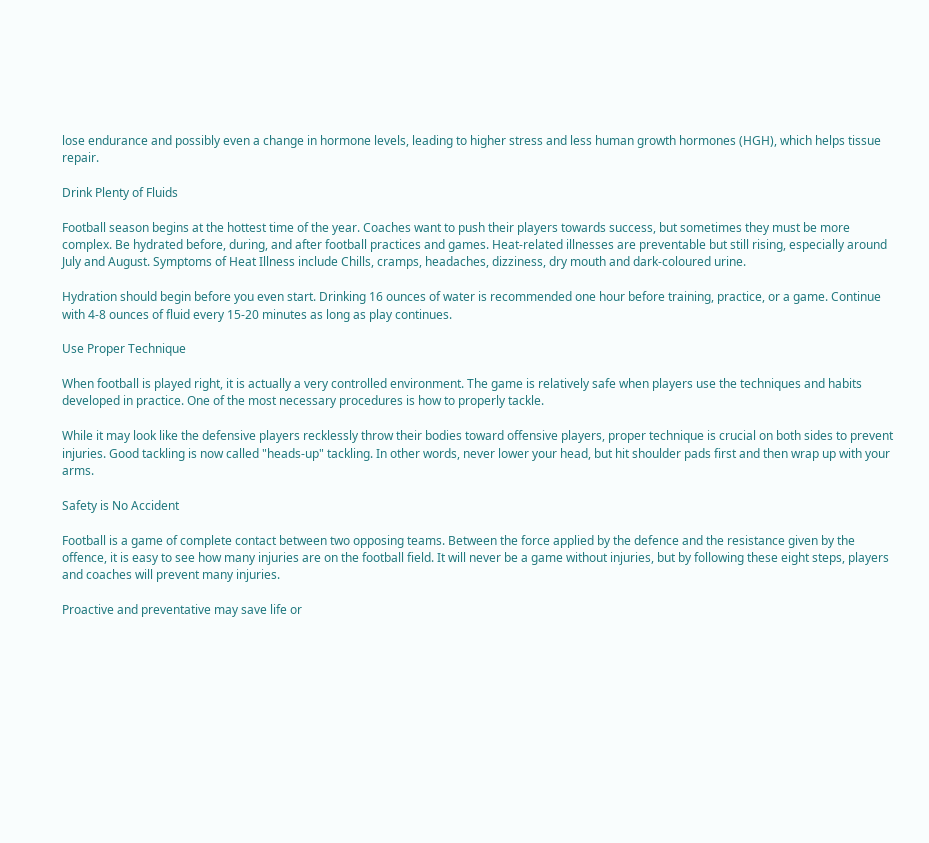lose endurance and possibly even a change in hormone levels, leading to higher stress and less human growth hormones (HGH), which helps tissue repair.

Drink Plenty of Fluids

Football season begins at the hottest time of the year. Coaches want to push their players towards success, but sometimes they must be more complex. Be hydrated before, during, and after football practices and games. Heat-related illnesses are preventable but still rising, especially around July and August. Symptoms of Heat Illness include Chills, cramps, headaches, dizziness, dry mouth and dark-coloured urine.

Hydration should begin before you even start. Drinking 16 ounces of water is recommended one hour before training, practice, or a game. Continue with 4-8 ounces of fluid every 15-20 minutes as long as play continues.

Use Proper Technique

When football is played right, it is actually a very controlled environment. The game is relatively safe when players use the techniques and habits developed in practice. One of the most necessary procedures is how to properly tackle.

While it may look like the defensive players recklessly throw their bodies toward offensive players, proper technique is crucial on both sides to prevent injuries. Good tackling is now called "heads-up" tackling. In other words, never lower your head, but hit shoulder pads first and then wrap up with your arms.

Safety is No Accident

Football is a game of complete contact between two opposing teams. Between the force applied by the defence and the resistance given by the offence, it is easy to see how many injuries are on the football field. It will never be a game without injuries, but by following these eight steps, players and coaches will prevent many injuries.

Proactive and preventative may save life or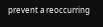prevent a reoccurring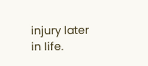injury later in life.